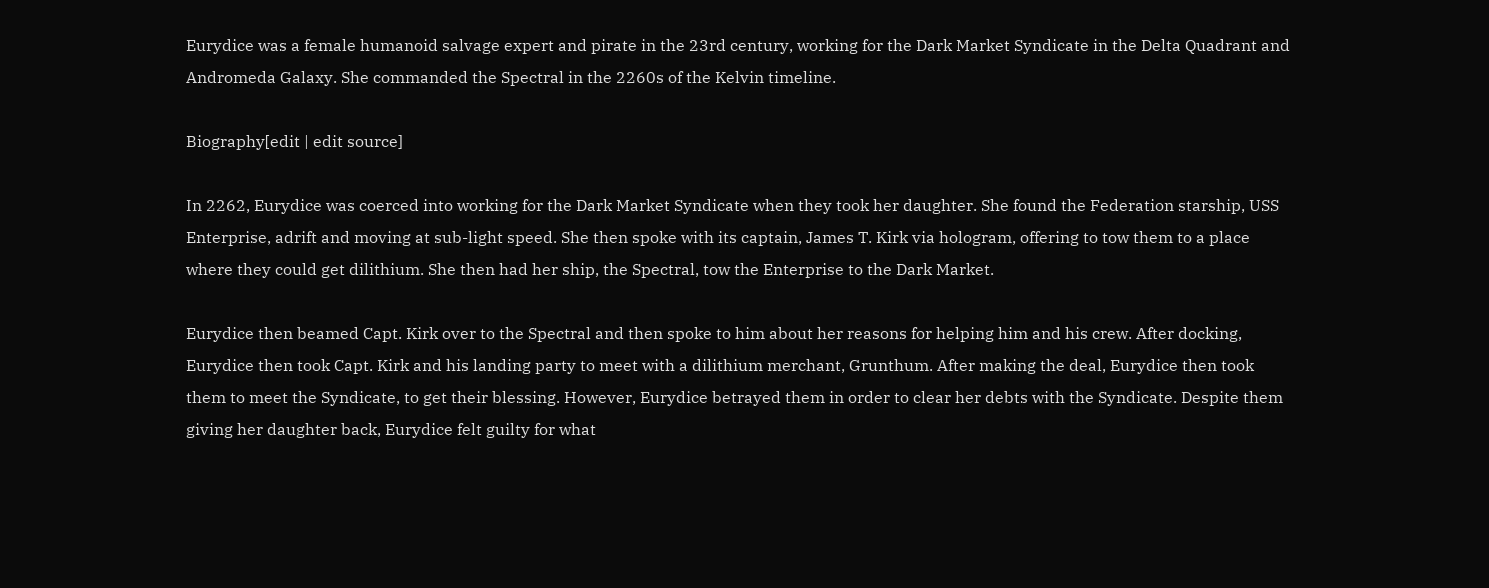Eurydice was a female humanoid salvage expert and pirate in the 23rd century, working for the Dark Market Syndicate in the Delta Quadrant and Andromeda Galaxy. She commanded the Spectral in the 2260s of the Kelvin timeline.

Biography[edit | edit source]

In 2262, Eurydice was coerced into working for the Dark Market Syndicate when they took her daughter. She found the Federation starship, USS Enterprise, adrift and moving at sub-light speed. She then spoke with its captain, James T. Kirk via hologram, offering to tow them to a place where they could get dilithium. She then had her ship, the Spectral, tow the Enterprise to the Dark Market.

Eurydice then beamed Capt. Kirk over to the Spectral and then spoke to him about her reasons for helping him and his crew. After docking, Eurydice then took Capt. Kirk and his landing party to meet with a dilithium merchant, Grunthum. After making the deal, Eurydice then took them to meet the Syndicate, to get their blessing. However, Eurydice betrayed them in order to clear her debts with the Syndicate. Despite them giving her daughter back, Eurydice felt guilty for what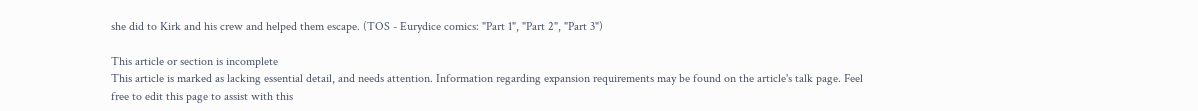she did to Kirk and his crew and helped them escape. (TOS - Eurydice comics: "Part 1", "Part 2", "Part 3")

This article or section is incomplete
This article is marked as lacking essential detail, and needs attention. Information regarding expansion requirements may be found on the article's talk page. Feel free to edit this page to assist with this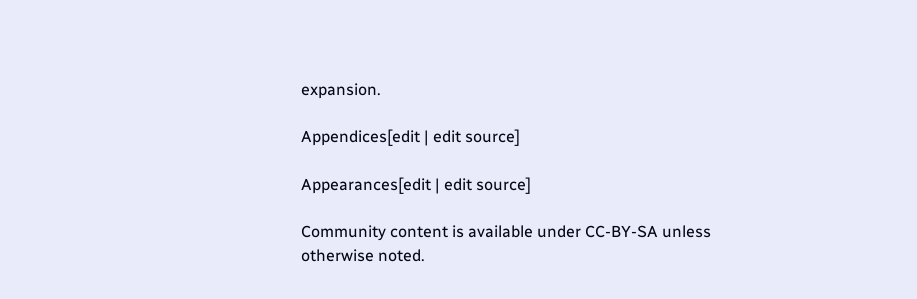expansion.

Appendices[edit | edit source]

Appearances[edit | edit source]

Community content is available under CC-BY-SA unless otherwise noted.